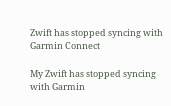Zwift has stopped syncing with Garmin Connect

My Zwift has stopped syncing with Garmin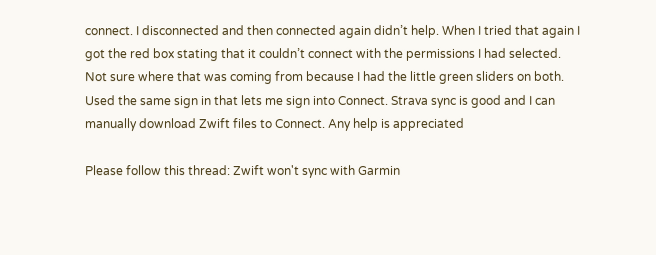connect. I disconnected and then connected again didn’t help. When I tried that again I got the red box stating that it couldn’t connect with the permissions I had selected. Not sure where that was coming from because I had the little green sliders on both. Used the same sign in that lets me sign into Connect. Strava sync is good and I can manually download Zwift files to Connect. Any help is appreciated

Please follow this thread: Zwift won't sync with Garmin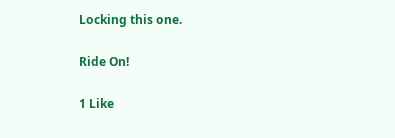Locking this one.

Ride On!

1 Like